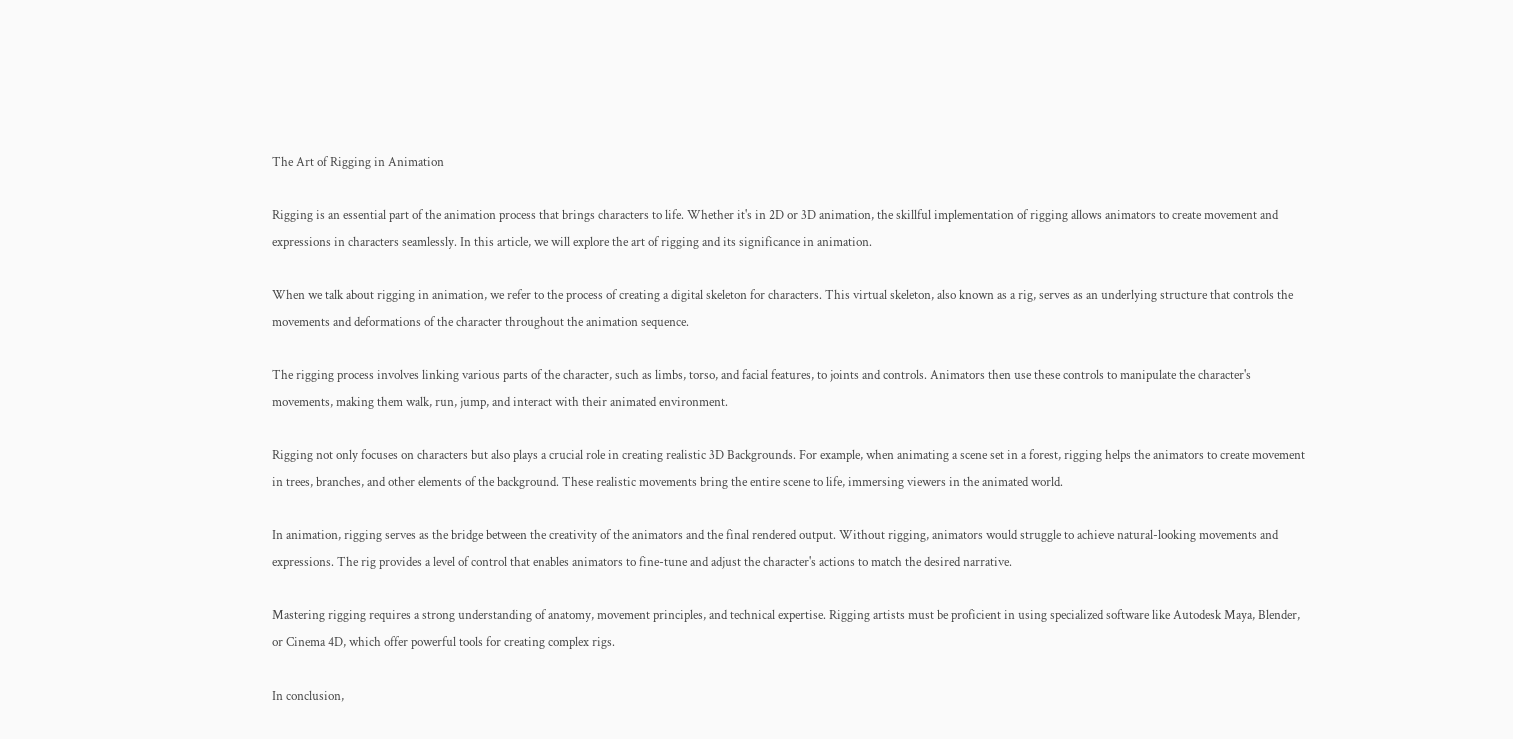The Art of Rigging in Animation

Rigging is an essential part of the animation process that brings characters to life. Whether it's in 2D or 3D animation, the skillful implementation of rigging allows animators to create movement and expressions in characters seamlessly. In this article, we will explore the art of rigging and its significance in animation.

When we talk about rigging in animation, we refer to the process of creating a digital skeleton for characters. This virtual skeleton, also known as a rig, serves as an underlying structure that controls the movements and deformations of the character throughout the animation sequence.

The rigging process involves linking various parts of the character, such as limbs, torso, and facial features, to joints and controls. Animators then use these controls to manipulate the character's movements, making them walk, run, jump, and interact with their animated environment.

Rigging not only focuses on characters but also plays a crucial role in creating realistic 3D Backgrounds. For example, when animating a scene set in a forest, rigging helps the animators to create movement in trees, branches, and other elements of the background. These realistic movements bring the entire scene to life, immersing viewers in the animated world.

In animation, rigging serves as the bridge between the creativity of the animators and the final rendered output. Without rigging, animators would struggle to achieve natural-looking movements and expressions. The rig provides a level of control that enables animators to fine-tune and adjust the character's actions to match the desired narrative.

Mastering rigging requires a strong understanding of anatomy, movement principles, and technical expertise. Rigging artists must be proficient in using specialized software like Autodesk Maya, Blender, or Cinema 4D, which offer powerful tools for creating complex rigs.

In conclusion,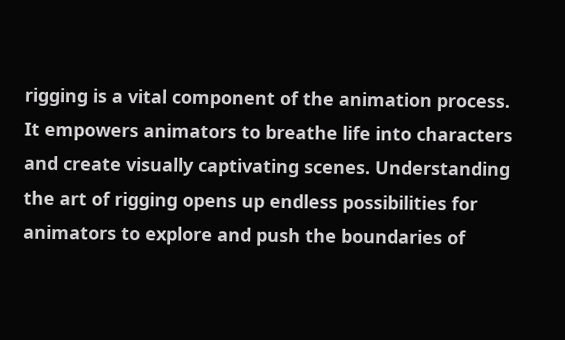rigging is a vital component of the animation process. It empowers animators to breathe life into characters and create visually captivating scenes. Understanding the art of rigging opens up endless possibilities for animators to explore and push the boundaries of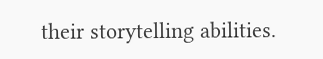their storytelling abilities.